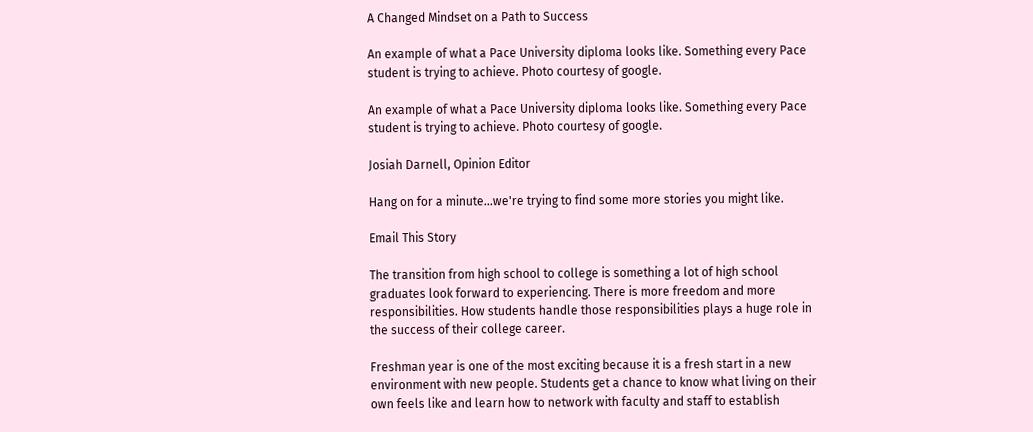A Changed Mindset on a Path to Success

An example of what a Pace University diploma looks like. Something every Pace student is trying to achieve. Photo courtesy of google.

An example of what a Pace University diploma looks like. Something every Pace student is trying to achieve. Photo courtesy of google.

Josiah Darnell, Opinion Editor

Hang on for a minute...we're trying to find some more stories you might like.

Email This Story

The transition from high school to college is something a lot of high school graduates look forward to experiencing. There is more freedom and more responsibilities. How students handle those responsibilities plays a huge role in the success of their college career.

Freshman year is one of the most exciting because it is a fresh start in a new environment with new people. Students get a chance to know what living on their own feels like and learn how to network with faculty and staff to establish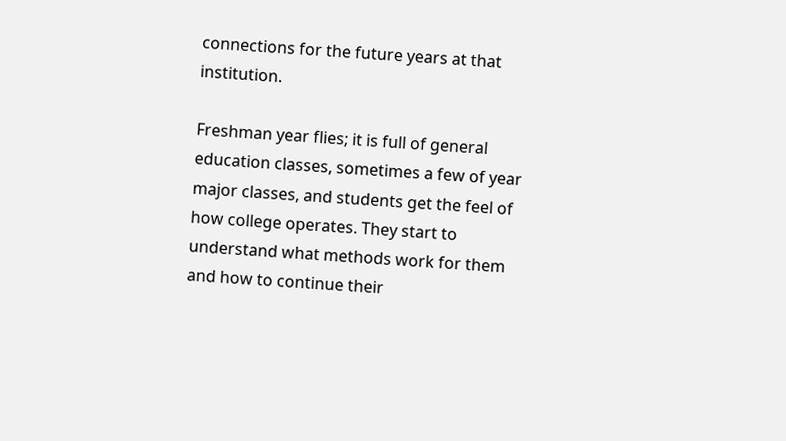connections for the future years at that institution.

Freshman year flies; it is full of general education classes, sometimes a few of year major classes, and students get the feel of how college operates. They start to understand what methods work for them and how to continue their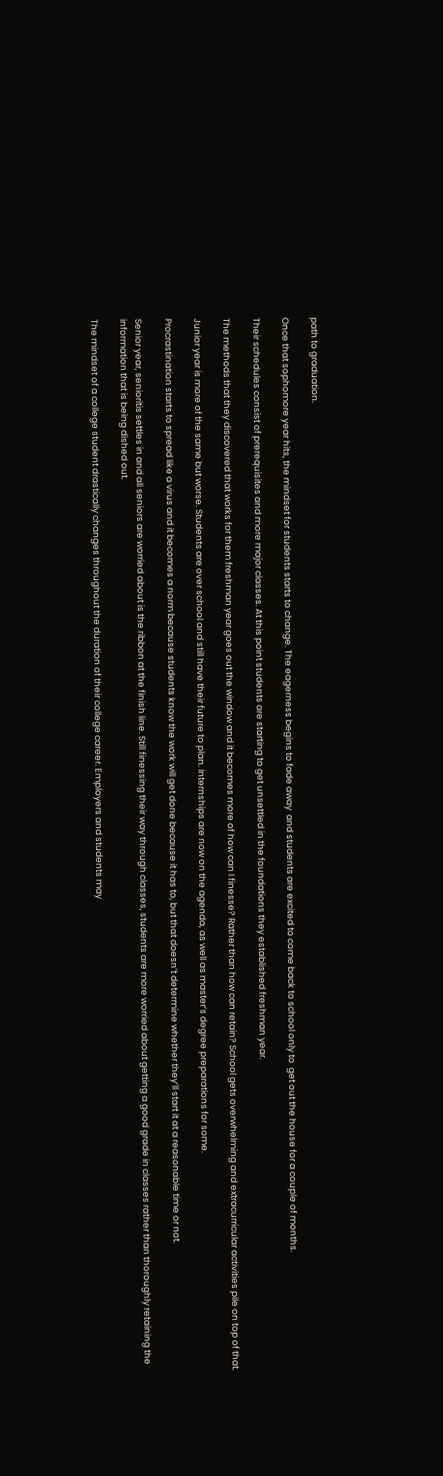path to graduation.

Once that sophomore year hits, the mindset for students starts to change. The eagerness begins to fade away  and students are excited to come back to school only to  get out the house for a couple of months.

Their schedules consist of prerequisites and more major classes. At this point students are starting to get unsettled in the foundations they established freshman year.

The methods that they discovered that works for them freshman year goes out the window and it becomes more of how can I finesse? Rather than how can retain? School gets overwhelming and extracurricular activities pile on top of that.

Junior year is more of the same but worse. Students are over school and still have their future to plan. Internships are now on the agenda, as well as master’s degree preparations for some.

Procrastination starts to spread like a virus and it becomes a norm because students know the work will get done because it has to, but that doesn’t determine whether they’ll start it at a reasonable time or not.

Senior year, senioritis settles in and all seniors are worried about is the ribbon at the finish line. Still finessing their way through classes, students are more worried about getting a good grade in classes rather than thoroughly retaining the information that is being dished out.

The mindset of a college student drastically changes throughout the duration of their college career. Employers and students may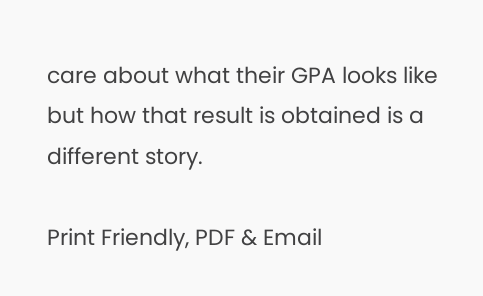care about what their GPA looks like but how that result is obtained is a different story.

Print Friendly, PDF & Email